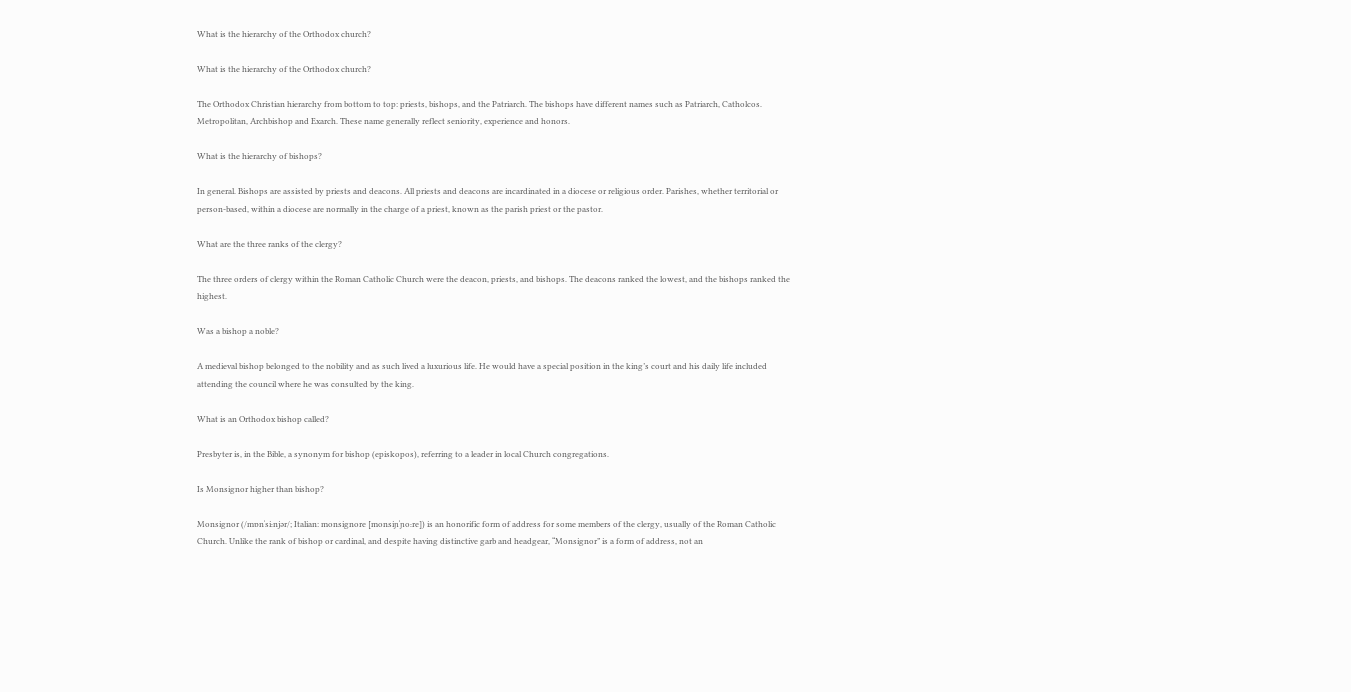What is the hierarchy of the Orthodox church?

What is the hierarchy of the Orthodox church?

The Orthodox Christian hierarchy from bottom to top: priests, bishops, and the Patriarch. The bishops have different names such as Patriarch, Catholcos. Metropolitan, Archbishop and Exarch. These name generally reflect seniority, experience and honors.

What is the hierarchy of bishops?

In general. Bishops are assisted by priests and deacons. All priests and deacons are incardinated in a diocese or religious order. Parishes, whether territorial or person-based, within a diocese are normally in the charge of a priest, known as the parish priest or the pastor.

What are the three ranks of the clergy?

The three orders of clergy within the Roman Catholic Church were the deacon, priests, and bishops. The deacons ranked the lowest, and the bishops ranked the highest.

Was a bishop a noble?

A medieval bishop belonged to the nobility and as such lived a luxurious life. He would have a special position in the king’s court and his daily life included attending the council where he was consulted by the king.

What is an Orthodox bishop called?

Presbyter is, in the Bible, a synonym for bishop (episkopos), referring to a leader in local Church congregations.

Is Monsignor higher than bishop?

Monsignor (/mɒnˈsiːnjər/; Italian: monsignore [monsiɲˈɲoːre]) is an honorific form of address for some members of the clergy, usually of the Roman Catholic Church. Unlike the rank of bishop or cardinal, and despite having distinctive garb and headgear, “Monsignor” is a form of address, not an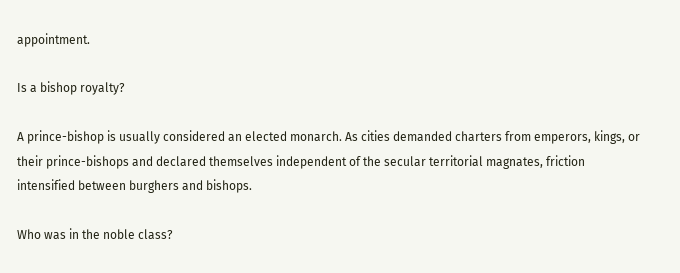appointment.

Is a bishop royalty?

A prince-bishop is usually considered an elected monarch. As cities demanded charters from emperors, kings, or their prince-bishops and declared themselves independent of the secular territorial magnates, friction intensified between burghers and bishops.

Who was in the noble class?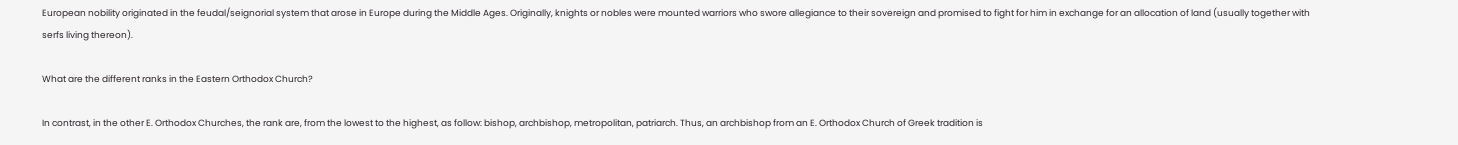European nobility originated in the feudal/seignorial system that arose in Europe during the Middle Ages. Originally, knights or nobles were mounted warriors who swore allegiance to their sovereign and promised to fight for him in exchange for an allocation of land (usually together with serfs living thereon).

What are the different ranks in the Eastern Orthodox Church?

In contrast, in the other E. Orthodox Churches, the rank are, from the lowest to the highest, as follow: bishop, archbishop, metropolitan, patriarch. Thus, an archbishop from an E. Orthodox Church of Greek tradition is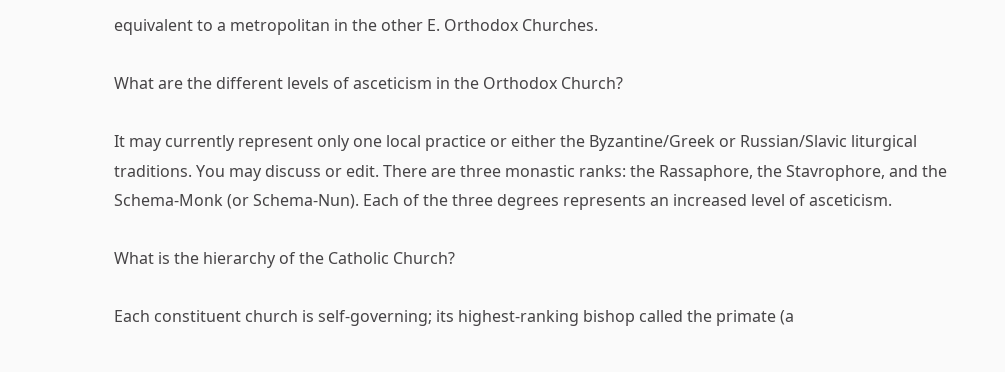equivalent to a metropolitan in the other E. Orthodox Churches.

What are the different levels of asceticism in the Orthodox Church?

It may currently represent only one local practice or either the Byzantine/Greek or Russian/Slavic liturgical traditions. You may discuss or edit. There are three monastic ranks: the Rassaphore, the Stavrophore, and the Schema-Monk (or Schema-Nun). Each of the three degrees represents an increased level of asceticism.

What is the hierarchy of the Catholic Church?

Each constituent church is self-governing; its highest-ranking bishop called the primate (a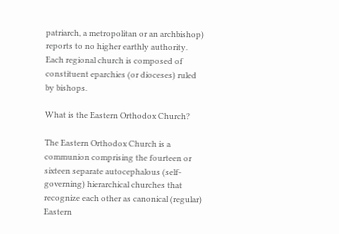patriarch, a metropolitan or an archbishop) reports to no higher earthly authority. Each regional church is composed of constituent eparchies (or dioceses) ruled by bishops.

What is the Eastern Orthodox Church?

The Eastern Orthodox Church is a communion comprising the fourteen or sixteen separate autocephalous (self-governing) hierarchical churches that recognize each other as canonical (regular) Eastern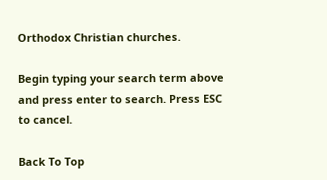Orthodox Christian churches.

Begin typing your search term above and press enter to search. Press ESC to cancel.

Back To Top